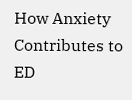How Anxiety Contributes to ED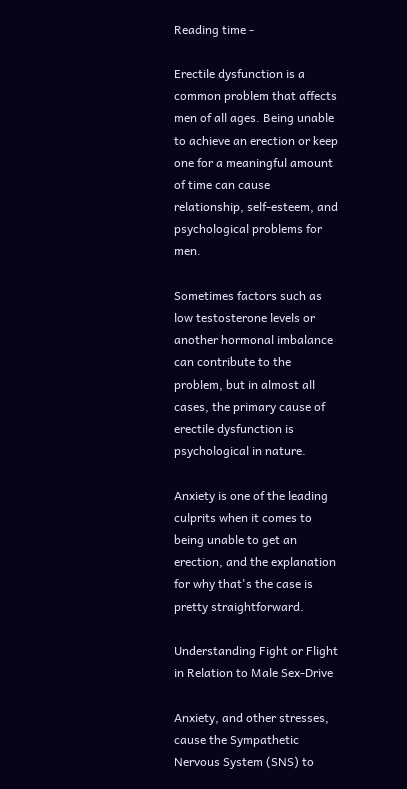Reading time -

Erectile dysfunction is a common problem that affects men of all ages. Being unable to achieve an erection or keep one for a meaningful amount of time can cause relationship, self-esteem, and psychological problems for men.

Sometimes factors such as low testosterone levels or another hormonal imbalance can contribute to the problem, but in almost all cases, the primary cause of erectile dysfunction is psychological in nature.

Anxiety is one of the leading culprits when it comes to being unable to get an erection, and the explanation for why that's the case is pretty straightforward.

Understanding Fight or Flight in Relation to Male Sex-Drive

Anxiety, and other stresses, cause the Sympathetic Nervous System (SNS) to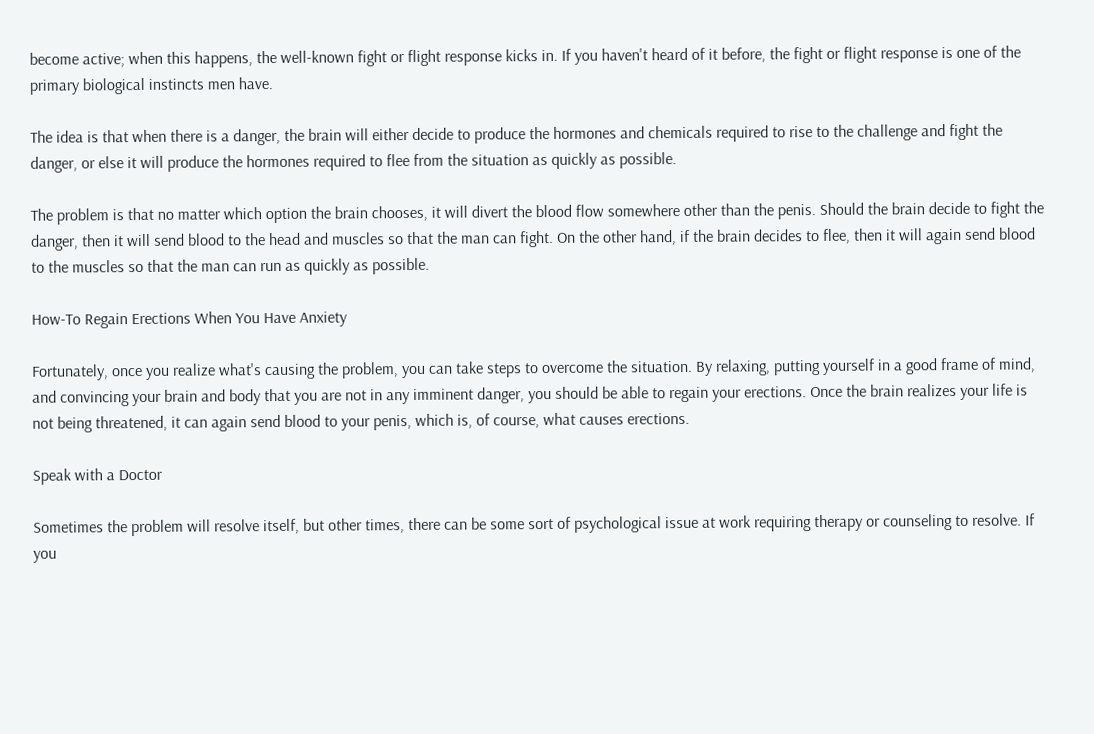become active; when this happens, the well-known fight or flight response kicks in. If you haven't heard of it before, the fight or flight response is one of the primary biological instincts men have.

The idea is that when there is a danger, the brain will either decide to produce the hormones and chemicals required to rise to the challenge and fight the danger, or else it will produce the hormones required to flee from the situation as quickly as possible.

The problem is that no matter which option the brain chooses, it will divert the blood flow somewhere other than the penis. Should the brain decide to fight the danger, then it will send blood to the head and muscles so that the man can fight. On the other hand, if the brain decides to flee, then it will again send blood to the muscles so that the man can run as quickly as possible.

How-To Regain Erections When You Have Anxiety

Fortunately, once you realize what's causing the problem, you can take steps to overcome the situation. By relaxing, putting yourself in a good frame of mind, and convincing your brain and body that you are not in any imminent danger, you should be able to regain your erections. Once the brain realizes your life is not being threatened, it can again send blood to your penis, which is, of course, what causes erections.

Speak with a Doctor

Sometimes the problem will resolve itself, but other times, there can be some sort of psychological issue at work requiring therapy or counseling to resolve. If you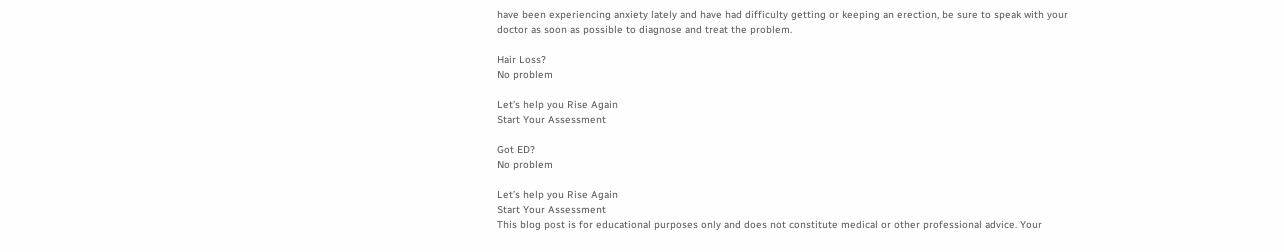have been experiencing anxiety lately and have had difficulty getting or keeping an erection, be sure to speak with your doctor as soon as possible to diagnose and treat the problem.

Hair Loss?
No problem

Let’s help you Rise Again
Start Your Assessment

Got ED?
No problem

Let’s help you Rise Again
Start Your Assessment
This blog post is for educational purposes only and does not constitute medical or other professional advice. Your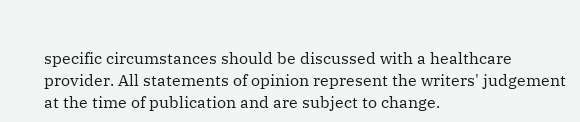specific circumstances should be discussed with a healthcare provider. All statements of opinion represent the writers' judgement at the time of publication and are subject to change.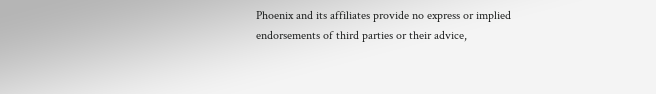Phoenix and its affiliates provide no express or implied endorsements of third parties or their advice,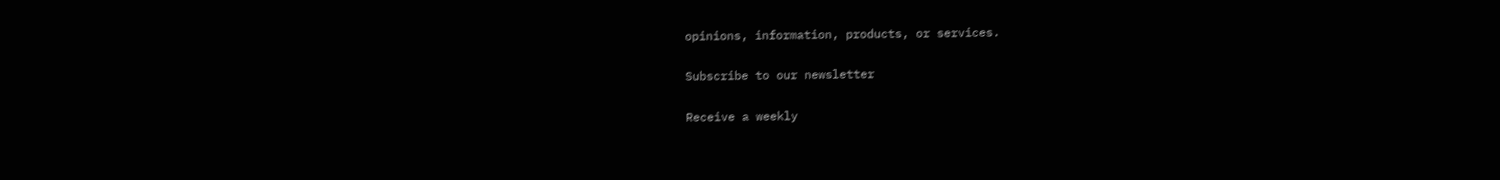opinions, information, products, or services.

Subscribe to our newsletter

Receive a weekly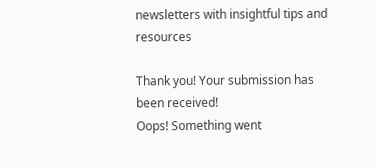newsletters with insightful tips and resources

Thank you! Your submission has been received!
Oops! Something went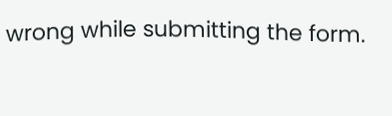wrong while submitting the form.